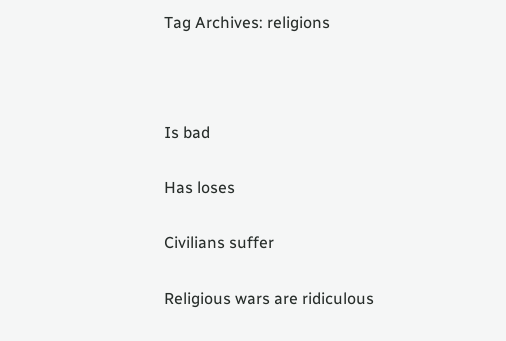Tag Archives: religions



Is bad

Has loses

Civilians suffer

Religious wars are ridiculous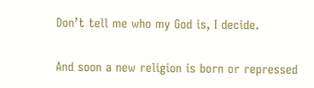Don’t tell me who my God is, I decide.

And soon a new religion is born or repressed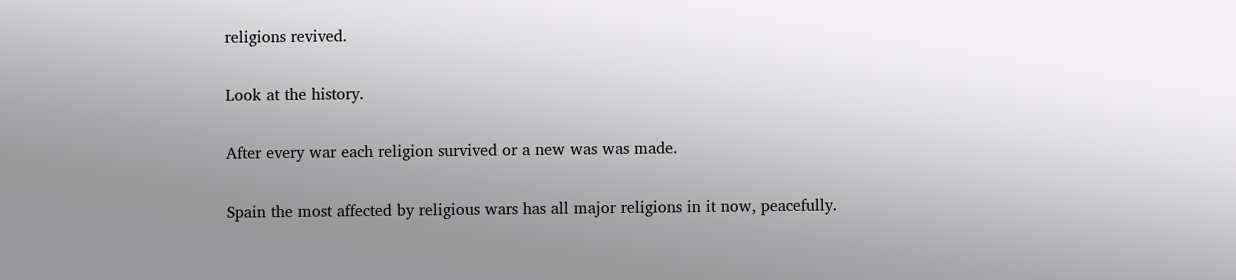religions revived.

Look at the history.

After every war each religion survived or a new was was made.

Spain the most affected by religious wars has all major religions in it now, peacefully.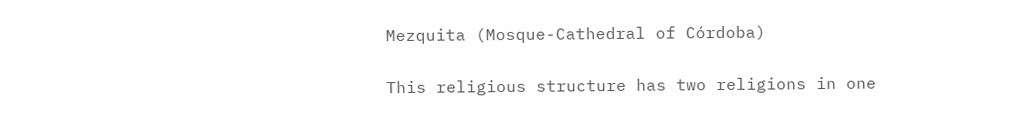Mezquita (Mosque-Cathedral of Córdoba)

This religious structure has two religions in one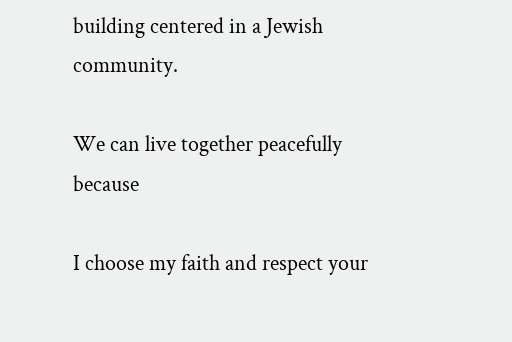building centered in a Jewish community.

We can live together peacefully because

I choose my faith and respect your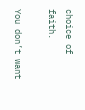choice of faith.

You don’t want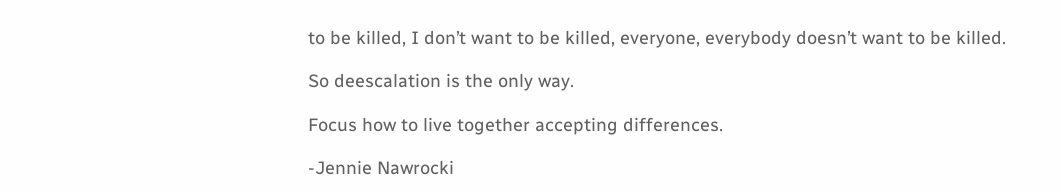to be killed, I don’t want to be killed, everyone, everybody doesn’t want to be killed.

So deescalation is the only way.

Focus how to live together accepting differences.

-Jennie Nawrocki